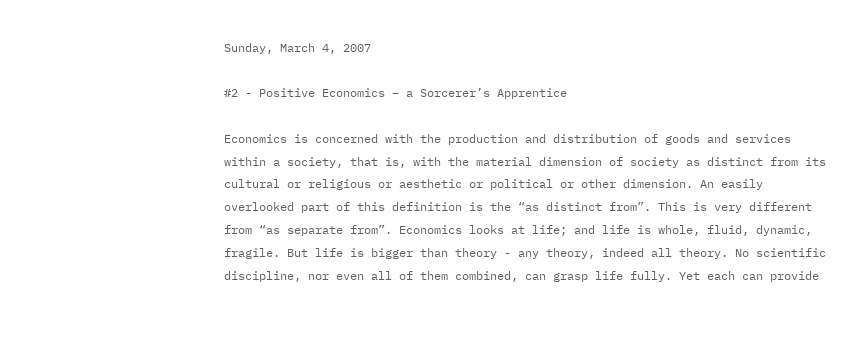Sunday, March 4, 2007

#2 - Positive Economics – a Sorcerer’s Apprentice

Economics is concerned with the production and distribution of goods and services within a society, that is, with the material dimension of society as distinct from its cultural or religious or aesthetic or political or other dimension. An easily overlooked part of this definition is the “as distinct from”. This is very different from “as separate from”. Economics looks at life; and life is whole, fluid, dynamic, fragile. But life is bigger than theory - any theory, indeed all theory. No scientific discipline, nor even all of them combined, can grasp life fully. Yet each can provide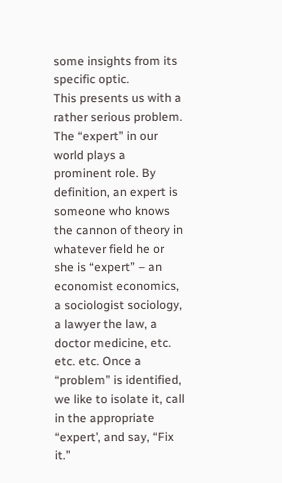some insights from its specific optic.
This presents us with a rather serious problem. The “expert” in our world plays a prominent role. By definition, an expert is someone who knows the cannon of theory in whatever field he or she is “expert” – an economist economics, a sociologist sociology, a lawyer the law, a doctor medicine, etc. etc. etc. Once a “problem” is identified, we like to isolate it, call in the appropriate “expert’, and say, “Fix it.”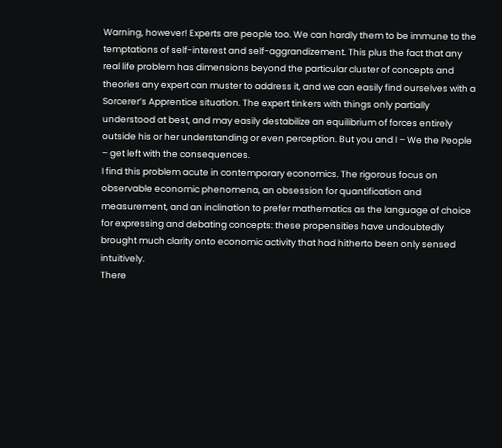Warning, however! Experts are people too. We can hardly them to be immune to the temptations of self-interest and self-aggrandizement. This plus the fact that any real life problem has dimensions beyond the particular cluster of concepts and theories any expert can muster to address it, and we can easily find ourselves with a Sorcerer’s Apprentice situation. The expert tinkers with things only partially understood at best, and may easily destabilize an equilibrium of forces entirely outside his or her understanding or even perception. But you and I – We the People – get left with the consequences.
I find this problem acute in contemporary economics. The rigorous focus on observable economic phenomena, an obsession for quantification and measurement, and an inclination to prefer mathematics as the language of choice for expressing and debating concepts: these propensities have undoubtedly brought much clarity onto economic activity that had hitherto been only sensed intuitively.
There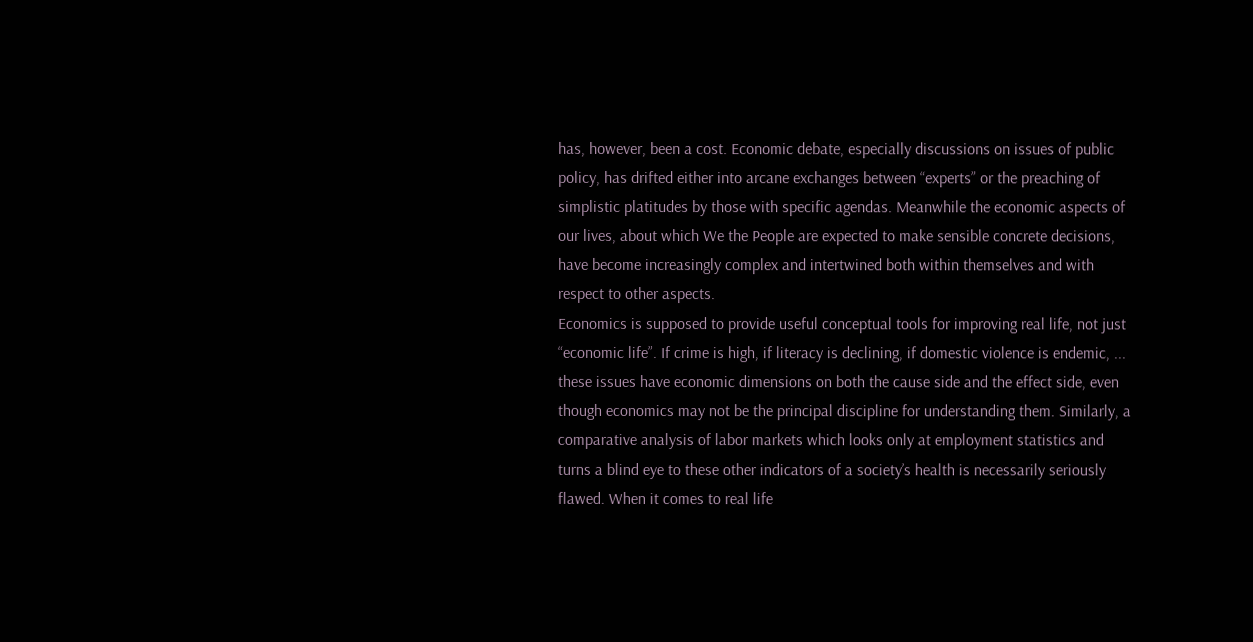has, however, been a cost. Economic debate, especially discussions on issues of public policy, has drifted either into arcane exchanges between “experts” or the preaching of simplistic platitudes by those with specific agendas. Meanwhile the economic aspects of our lives, about which We the People are expected to make sensible concrete decisions, have become increasingly complex and intertwined both within themselves and with respect to other aspects.
Economics is supposed to provide useful conceptual tools for improving real life, not just “economic life”. If crime is high, if literacy is declining, if domestic violence is endemic, ... these issues have economic dimensions on both the cause side and the effect side, even though economics may not be the principal discipline for understanding them. Similarly, a comparative analysis of labor markets which looks only at employment statistics and turns a blind eye to these other indicators of a society’s health is necessarily seriously flawed. When it comes to real life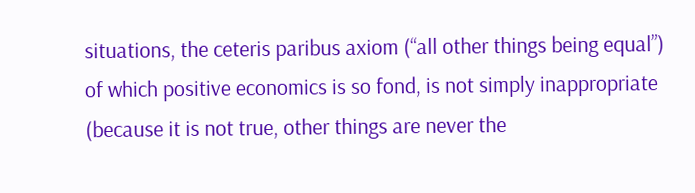situations, the ceteris paribus axiom (“all other things being equal”) of which positive economics is so fond, is not simply inappropriate (because it is not true, other things are never the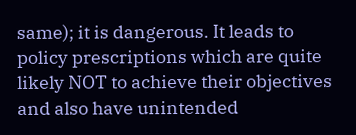same); it is dangerous. It leads to policy prescriptions which are quite likely NOT to achieve their objectives and also have unintended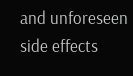and unforeseen side effects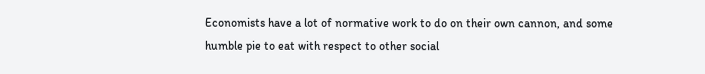Economists have a lot of normative work to do on their own cannon, and some humble pie to eat with respect to other social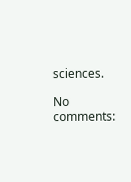sciences.

No comments: